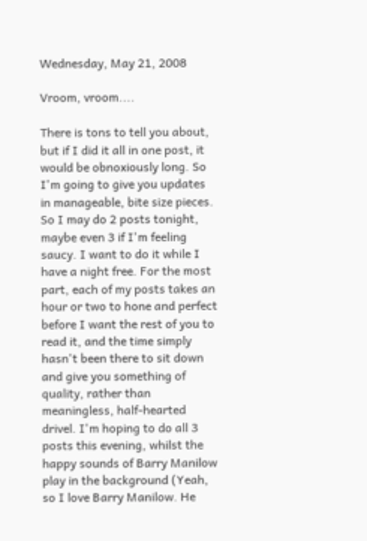Wednesday, May 21, 2008

Vroom, vroom....

There is tons to tell you about, but if I did it all in one post, it would be obnoxiously long. So I'm going to give you updates in manageable, bite size pieces. So I may do 2 posts tonight, maybe even 3 if I'm feeling saucy. I want to do it while I have a night free. For the most part, each of my posts takes an hour or two to hone and perfect before I want the rest of you to read it, and the time simply hasn't been there to sit down and give you something of quality, rather than meaningless, half-hearted drivel. I'm hoping to do all 3 posts this evening, whilst the happy sounds of Barry Manilow play in the background (Yeah, so I love Barry Manilow. He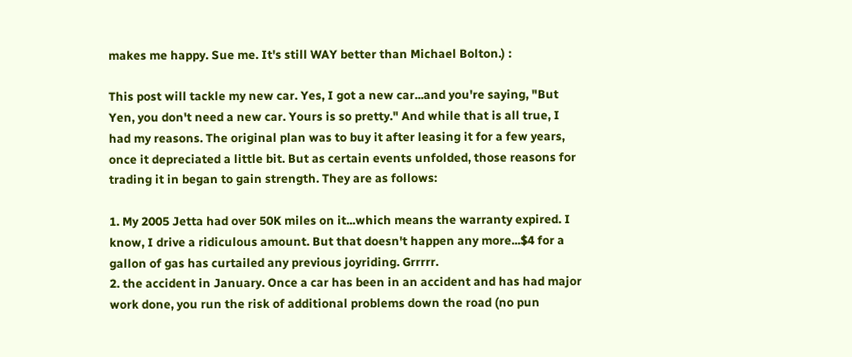makes me happy. Sue me. It's still WAY better than Michael Bolton.) :

This post will tackle my new car. Yes, I got a new car...and you're saying, "But Yen, you don't need a new car. Yours is so pretty." And while that is all true, I had my reasons. The original plan was to buy it after leasing it for a few years, once it depreciated a little bit. But as certain events unfolded, those reasons for trading it in began to gain strength. They are as follows:

1. My 2005 Jetta had over 50K miles on it...which means the warranty expired. I know, I drive a ridiculous amount. But that doesn't happen any more...$4 for a gallon of gas has curtailed any previous joyriding. Grrrrr.
2. the accident in January. Once a car has been in an accident and has had major work done, you run the risk of additional problems down the road (no pun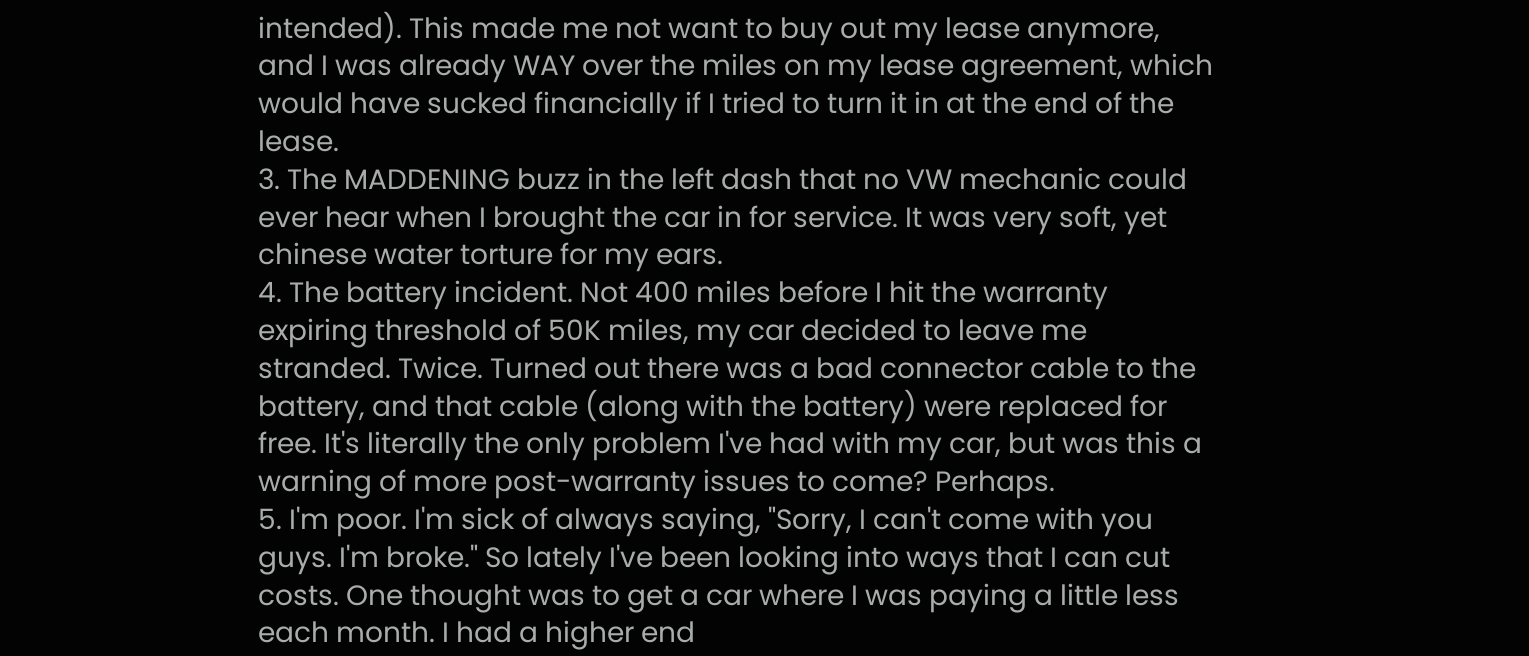intended). This made me not want to buy out my lease anymore, and I was already WAY over the miles on my lease agreement, which would have sucked financially if I tried to turn it in at the end of the lease.
3. The MADDENING buzz in the left dash that no VW mechanic could ever hear when I brought the car in for service. It was very soft, yet chinese water torture for my ears.
4. The battery incident. Not 400 miles before I hit the warranty expiring threshold of 50K miles, my car decided to leave me stranded. Twice. Turned out there was a bad connector cable to the battery, and that cable (along with the battery) were replaced for free. It's literally the only problem I've had with my car, but was this a warning of more post-warranty issues to come? Perhaps.
5. I'm poor. I'm sick of always saying, "Sorry, I can't come with you guys. I'm broke." So lately I've been looking into ways that I can cut costs. One thought was to get a car where I was paying a little less each month. I had a higher end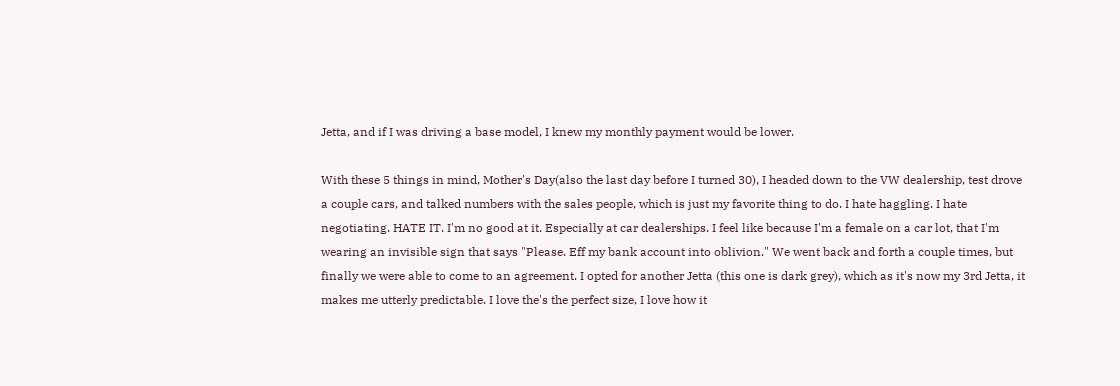Jetta, and if I was driving a base model, I knew my monthly payment would be lower.

With these 5 things in mind, Mother's Day(also the last day before I turned 30), I headed down to the VW dealership, test drove a couple cars, and talked numbers with the sales people, which is just my favorite thing to do. I hate haggling. I hate negotiating. HATE IT. I'm no good at it. Especially at car dealerships. I feel like because I'm a female on a car lot, that I'm wearing an invisible sign that says "Please. Eff my bank account into oblivion." We went back and forth a couple times, but finally we were able to come to an agreement. I opted for another Jetta (this one is dark grey), which as it's now my 3rd Jetta, it makes me utterly predictable. I love the's the perfect size, I love how it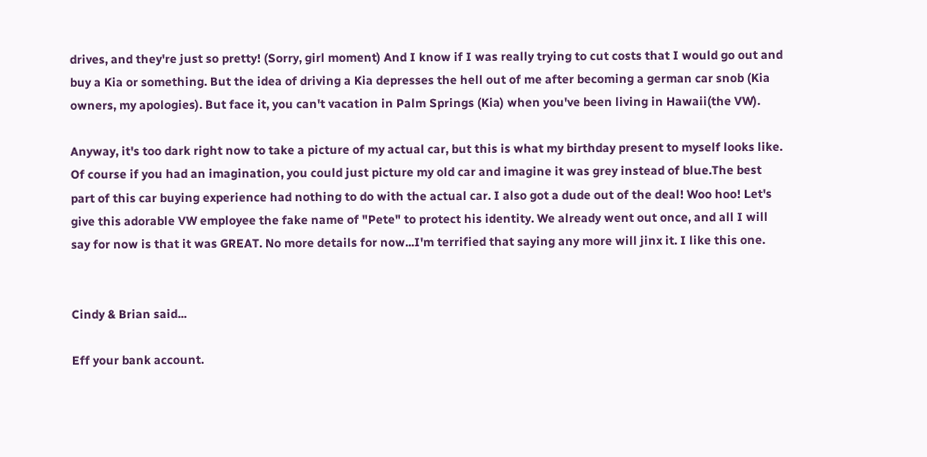drives, and they're just so pretty! (Sorry, girl moment) And I know if I was really trying to cut costs that I would go out and buy a Kia or something. But the idea of driving a Kia depresses the hell out of me after becoming a german car snob (Kia owners, my apologies). But face it, you can't vacation in Palm Springs (Kia) when you've been living in Hawaii(the VW).

Anyway, it's too dark right now to take a picture of my actual car, but this is what my birthday present to myself looks like. Of course if you had an imagination, you could just picture my old car and imagine it was grey instead of blue.The best part of this car buying experience had nothing to do with the actual car. I also got a dude out of the deal! Woo hoo! Let's give this adorable VW employee the fake name of "Pete" to protect his identity. We already went out once, and all I will say for now is that it was GREAT. No more details for now...I'm terrified that saying any more will jinx it. I like this one.


Cindy & Brian said...

Eff your bank account.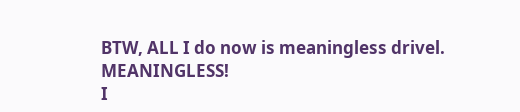BTW, ALL I do now is meaningless drivel. MEANINGLESS!
I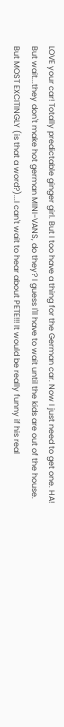LOVE your car! Totally predictable ginger girl. But I too have a thing for the German car. Now I just need to get one. HA! But wait...they don't make hot german MINI-VANS, do they? I guess I'll have to wait until the kids are out of the house.
But MOST EXCITINGLY (is that a word?)...I can't wait to hear about PETE!!! It would be really funny if his real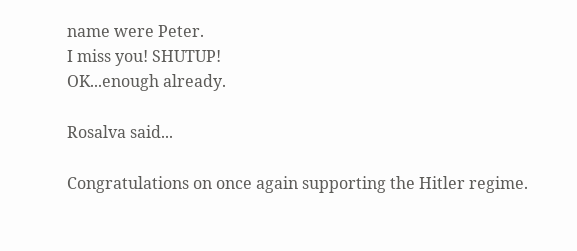name were Peter.
I miss you! SHUTUP!
OK...enough already.

Rosalva said...

Congratulations on once again supporting the Hitler regime.